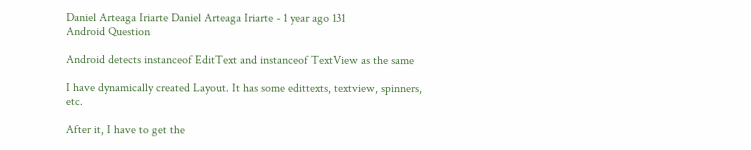Daniel Arteaga Iriarte Daniel Arteaga Iriarte - 1 year ago 131
Android Question

Android detects instanceof EditText and instanceof TextView as the same

I have dynamically created Layout. It has some edittexts, textview, spinners, etc.

After it, I have to get the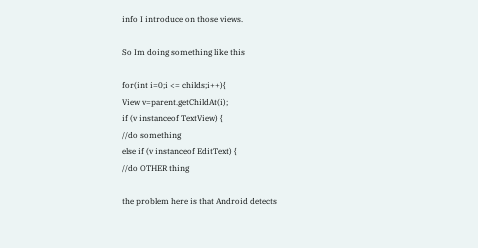info I introduce on those views.

So Im doing something like this

for(int i=0;i <= childs;i++){
View v=parent.getChildAt(i);
if (v instanceof TextView) {
//do something
else if (v instanceof EditText) {
//do OTHER thing

the problem here is that Android detects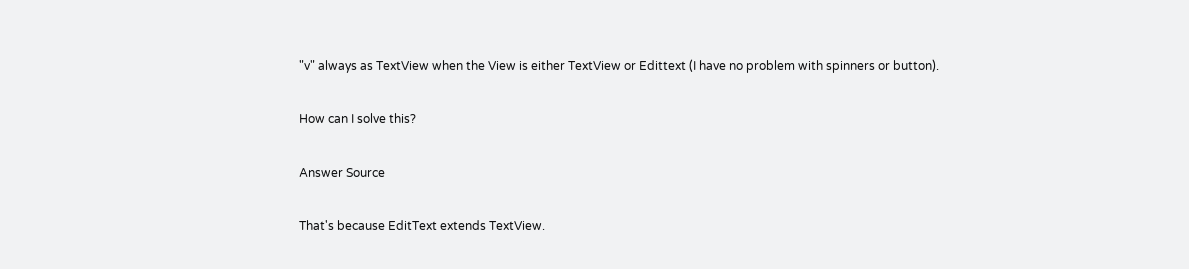"v" always as TextView when the View is either TextView or Edittext (I have no problem with spinners or button).

How can I solve this?

Answer Source

That's because EditText extends TextView.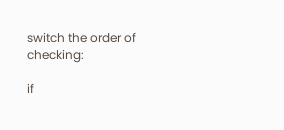switch the order of checking:

if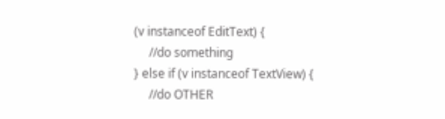(v instanceof EditText) {
     //do something
} else if (v instanceof TextView) {
     //do OTHER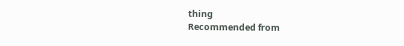thing
Recommended from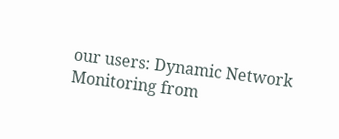our users: Dynamic Network Monitoring from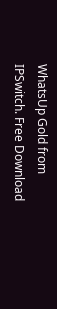WhatsUp Gold from IPSwitch. Free Download